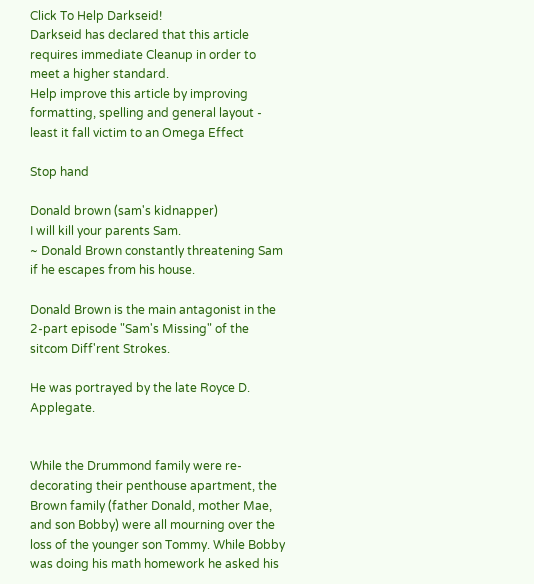Click To Help Darkseid!
Darkseid has declared that this article requires immediate Cleanup in order to meet a higher standard.
Help improve this article by improving formatting, spelling and general layout - least it fall victim to an Omega Effect

Stop hand

Donald brown (sam's kidnapper)
I will kill your parents Sam.
~ Donald Brown constantly threatening Sam if he escapes from his house.

Donald Brown is the main antagonist in the 2-part episode "Sam's Missing" of the sitcom Diff'rent Strokes.

He was portrayed by the late Royce D. Applegate.


While the Drummond family were re-decorating their penthouse apartment, the Brown family (father Donald, mother Mae, and son Bobby) were all mourning over the loss of the younger son Tommy. While Bobby was doing his math homework he asked his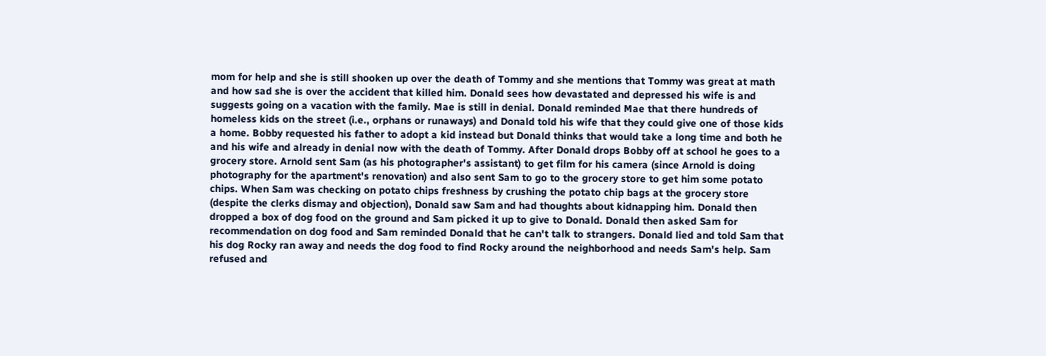mom for help and she is still shooken up over the death of Tommy and she mentions that Tommy was great at math and how sad she is over the accident that killed him. Donald sees how devastated and depressed his wife is and suggests going on a vacation with the family. Mae is still in denial. Donald reminded Mae that there hundreds of homeless kids on the street (i.e., orphans or runaways) and Donald told his wife that they could give one of those kids a home. Bobby requested his father to adopt a kid instead but Donald thinks that would take a long time and both he and his wife and already in denial now with the death of Tommy. After Donald drops Bobby off at school he goes to a grocery store. Arnold sent Sam (as his photographer's assistant) to get film for his camera (since Arnold is doing photography for the apartment's renovation) and also sent Sam to go to the grocery store to get him some potato chips. When Sam was checking on potato chips freshness by crushing the potato chip bags at the grocery store (despite the clerks dismay and objection), Donald saw Sam and had thoughts about kidnapping him. Donald then dropped a box of dog food on the ground and Sam picked it up to give to Donald. Donald then asked Sam for recommendation on dog food and Sam reminded Donald that he can't talk to strangers. Donald lied and told Sam that his dog Rocky ran away and needs the dog food to find Rocky around the neighborhood and needs Sam's help. Sam refused and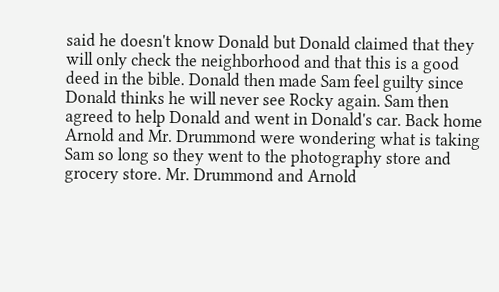said he doesn't know Donald but Donald claimed that they will only check the neighborhood and that this is a good deed in the bible. Donald then made Sam feel guilty since Donald thinks he will never see Rocky again. Sam then agreed to help Donald and went in Donald's car. Back home Arnold and Mr. Drummond were wondering what is taking Sam so long so they went to the photography store and grocery store. Mr. Drummond and Arnold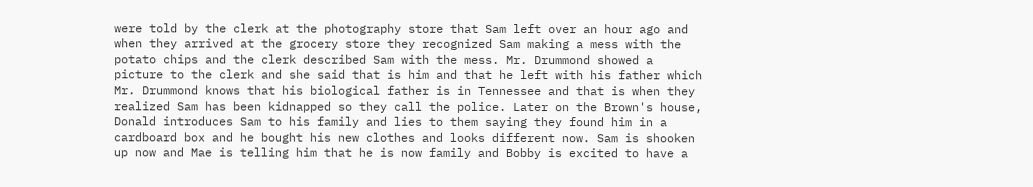were told by the clerk at the photography store that Sam left over an hour ago and when they arrived at the grocery store they recognized Sam making a mess with the potato chips and the clerk described Sam with the mess. Mr. Drummond showed a picture to the clerk and she said that is him and that he left with his father which Mr. Drummond knows that his biological father is in Tennessee and that is when they realized Sam has been kidnapped so they call the police. Later on the Brown's house, Donald introduces Sam to his family and lies to them saying they found him in a cardboard box and he bought his new clothes and looks different now. Sam is shooken up now and Mae is telling him that he is now family and Bobby is excited to have a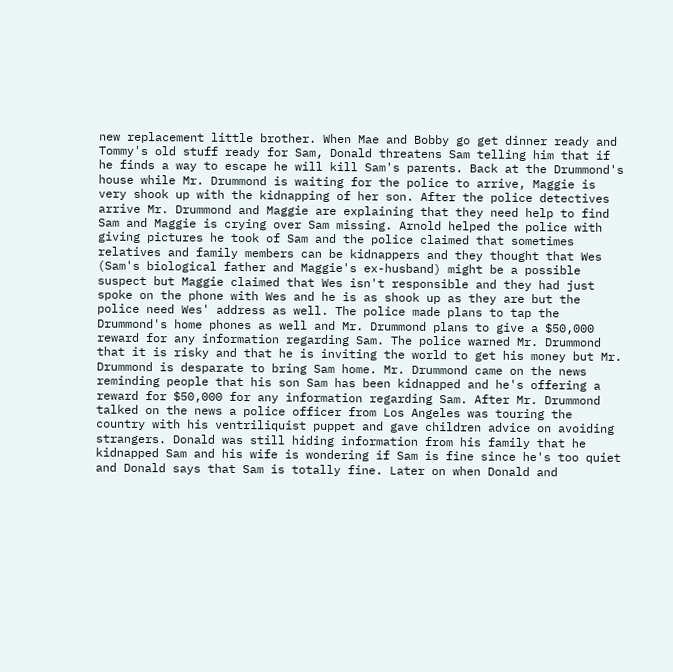new replacement little brother. When Mae and Bobby go get dinner ready and Tommy's old stuff ready for Sam, Donald threatens Sam telling him that if he finds a way to escape he will kill Sam's parents. Back at the Drummond's house while Mr. Drummond is waiting for the police to arrive, Maggie is very shook up with the kidnapping of her son. After the police detectives arrive Mr. Drummond and Maggie are explaining that they need help to find Sam and Maggie is crying over Sam missing. Arnold helped the police with giving pictures he took of Sam and the police claimed that sometimes relatives and family members can be kidnappers and they thought that Wes (Sam's biological father and Maggie's ex-husband) might be a possible suspect but Maggie claimed that Wes isn't responsible and they had just spoke on the phone with Wes and he is as shook up as they are but the police need Wes' address as well. The police made plans to tap the Drummond's home phones as well and Mr. Drummond plans to give a $50,000 reward for any information regarding Sam. The police warned Mr. Drummond that it is risky and that he is inviting the world to get his money but Mr. Drummond is desparate to bring Sam home. Mr. Drummond came on the news reminding people that his son Sam has been kidnapped and he's offering a reward for $50,000 for any information regarding Sam. After Mr. Drummond talked on the news a police officer from Los Angeles was touring the country with his ventriliquist puppet and gave children advice on avoiding strangers. Donald was still hiding information from his family that he kidnapped Sam and his wife is wondering if Sam is fine since he's too quiet and Donald says that Sam is totally fine. Later on when Donald and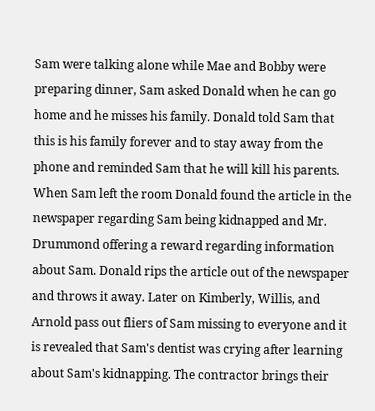Sam were talking alone while Mae and Bobby were preparing dinner, Sam asked Donald when he can go home and he misses his family. Donald told Sam that this is his family forever and to stay away from the phone and reminded Sam that he will kill his parents. When Sam left the room Donald found the article in the newspaper regarding Sam being kidnapped and Mr. Drummond offering a reward regarding information about Sam. Donald rips the article out of the newspaper and throws it away. Later on Kimberly, Willis, and Arnold pass out fliers of Sam missing to everyone and it is revealed that Sam's dentist was crying after learning about Sam's kidnapping. The contractor brings their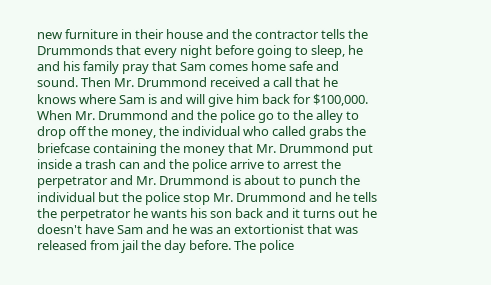new furniture in their house and the contractor tells the Drummonds that every night before going to sleep, he and his family pray that Sam comes home safe and sound. Then Mr. Drummond received a call that he knows where Sam is and will give him back for $100,000. When Mr. Drummond and the police go to the alley to drop off the money, the individual who called grabs the briefcase containing the money that Mr. Drummond put inside a trash can and the police arrive to arrest the perpetrator and Mr. Drummond is about to punch the individual but the police stop Mr. Drummond and he tells the perpetrator he wants his son back and it turns out he doesn't have Sam and he was an extortionist that was released from jail the day before. The police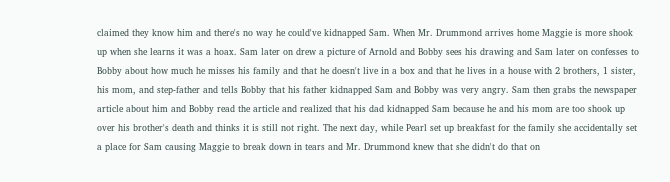claimed they know him and there's no way he could've kidnapped Sam. When Mr. Drummond arrives home Maggie is more shook up when she learns it was a hoax. Sam later on drew a picture of Arnold and Bobby sees his drawing and Sam later on confesses to Bobby about how much he misses his family and that he doesn't live in a box and that he lives in a house with 2 brothers, 1 sister, his mom, and step-father and tells Bobby that his father kidnapped Sam and Bobby was very angry. Sam then grabs the newspaper article about him and Bobby read the article and realized that his dad kidnapped Sam because he and his mom are too shook up over his brother's death and thinks it is still not right. The next day, while Pearl set up breakfast for the family she accidentally set a place for Sam causing Maggie to break down in tears and Mr. Drummond knew that she didn't do that on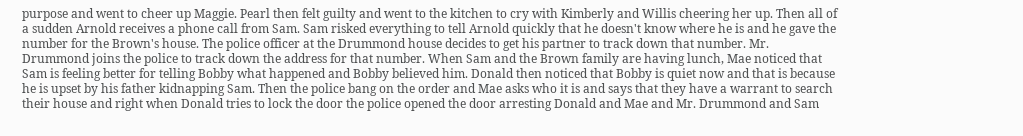purpose and went to cheer up Maggie. Pearl then felt guilty and went to the kitchen to cry with Kimberly and Willis cheering her up. Then all of a sudden Arnold receives a phone call from Sam. Sam risked everything to tell Arnold quickly that he doesn't know where he is and he gave the number for the Brown's house. The police officer at the Drummond house decides to get his partner to track down that number. Mr. Drummond joins the police to track down the address for that number. When Sam and the Brown family are having lunch, Mae noticed that Sam is feeling better for telling Bobby what happened and Bobby believed him. Donald then noticed that Bobby is quiet now and that is because he is upset by his father kidnapping Sam. Then the police bang on the order and Mae asks who it is and says that they have a warrant to search their house and right when Donald tries to lock the door the police opened the door arresting Donald and Mae and Mr. Drummond and Sam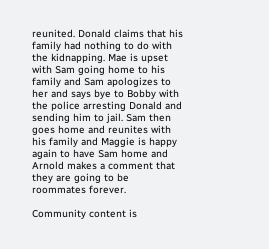reunited. Donald claims that his family had nothing to do with the kidnapping. Mae is upset with Sam going home to his family and Sam apologizes to her and says bye to Bobby with the police arresting Donald and sending him to jail. Sam then goes home and reunites with his family and Maggie is happy again to have Sam home and Arnold makes a comment that they are going to be roommates forever.

Community content is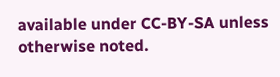available under CC-BY-SA unless otherwise noted.